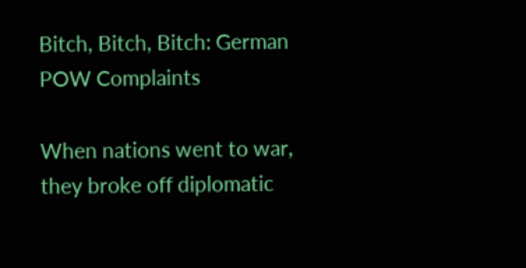Bitch, Bitch, Bitch: German POW Complaints

When nations went to war, they broke off diplomatic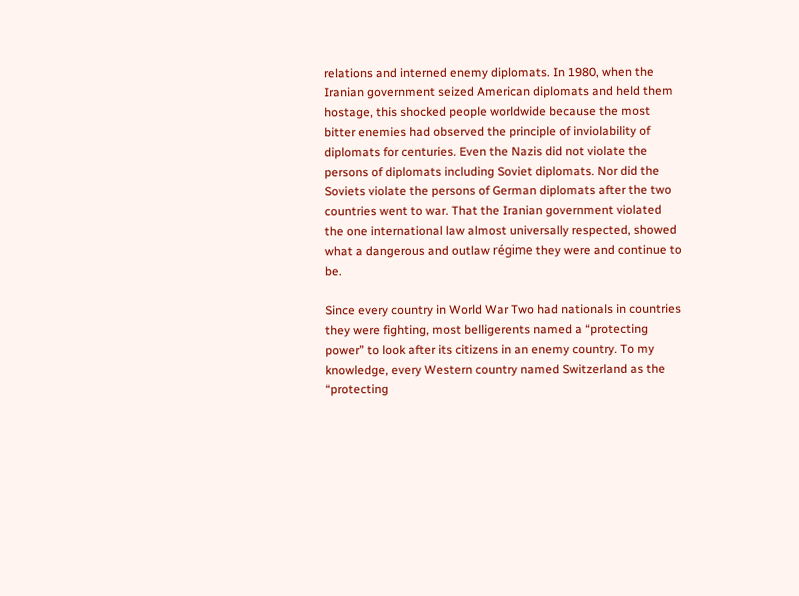relations and interned enemy diplomats. In 1980, when the Iranian government seized American diplomats and held them hostage, this shocked people worldwide because the most bitter enemies had observed the principle of inviolability of diplomats for centuries. Even the Nazis did not violate the persons of diplomats including Soviet diplomats. Nor did the Soviets violate the persons of German diplomats after the two countries went to war. That the Iranian government violated the one international law almost universally respected, showed what a dangerous and outlaw régime they were and continue to be.

Since every country in World War Two had nationals in countries they were fighting, most belligerents named a “protecting power” to look after its citizens in an enemy country. To my knowledge, every Western country named Switzerland as the “protecting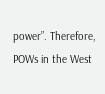power”. Therefore, POWs in the West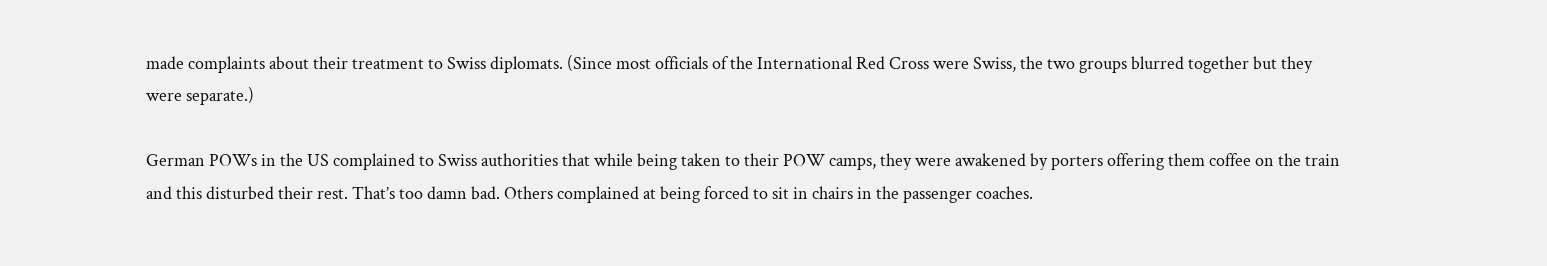made complaints about their treatment to Swiss diplomats. (Since most officials of the International Red Cross were Swiss, the two groups blurred together but they were separate.)

German POWs in the US complained to Swiss authorities that while being taken to their POW camps, they were awakened by porters offering them coffee on the train and this disturbed their rest. That’s too damn bad. Others complained at being forced to sit in chairs in the passenger coaches.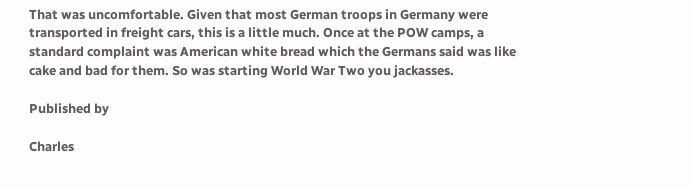That was uncomfortable. Given that most German troops in Germany were transported in freight cars, this is a little much. Once at the POW camps, a standard complaint was American white bread which the Germans said was like cake and bad for them. So was starting World War Two you jackasses.

Published by

Charles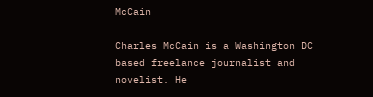McCain

Charles McCain is a Washington DC based freelance journalist and novelist. He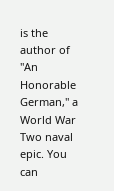is the author of "An Honorable German," a World War Two naval epic. You can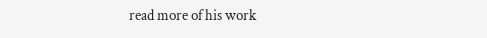read more of his work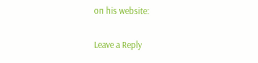on his website:

Leave a Reply